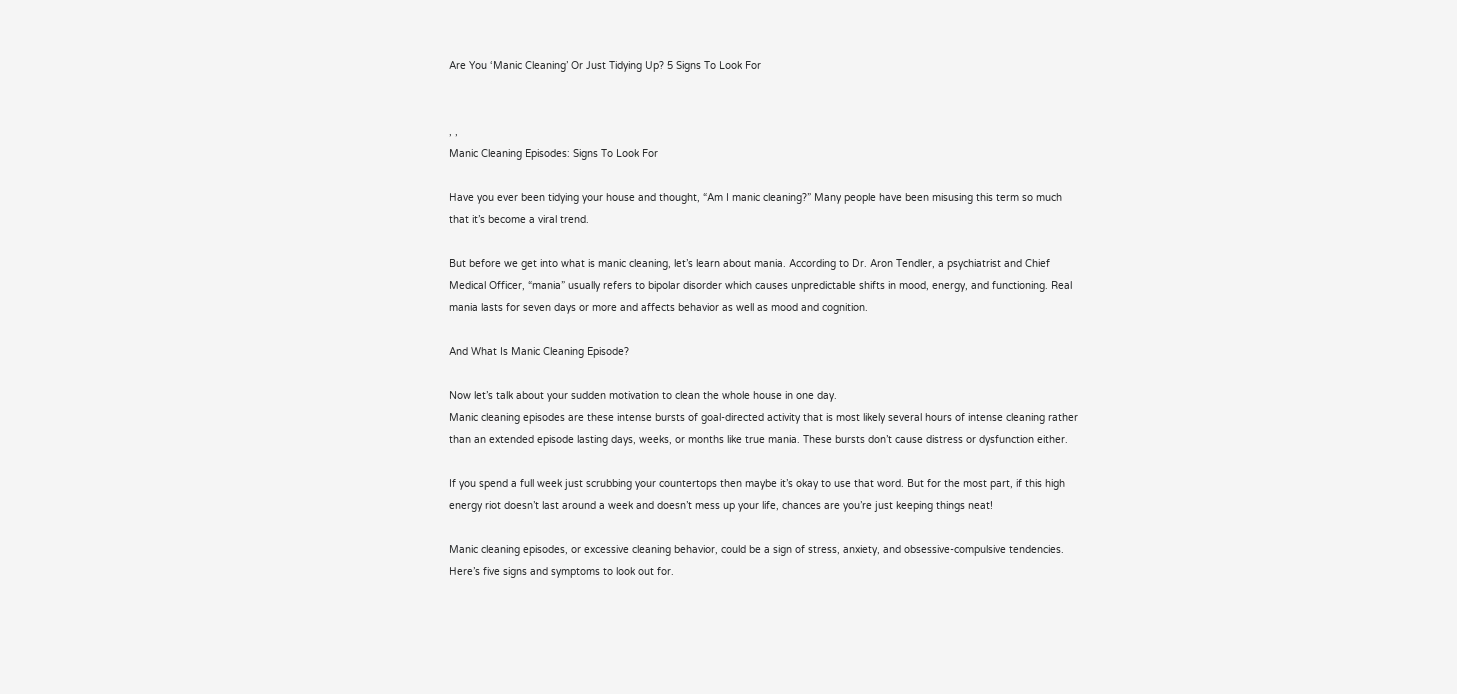Are You ‘Manic Cleaning’ Or Just Tidying Up? 5 Signs To Look For


, ,
Manic Cleaning Episodes: Signs To Look For

Have you ever been tidying your house and thought, “Am I manic cleaning?” Many people have been misusing this term so much that it’s become a viral trend.

But before we get into what is manic cleaning, let’s learn about mania. According to Dr. Aron Tendler, a psychiatrist and Chief Medical Officer, “mania” usually refers to bipolar disorder which causes unpredictable shifts in mood, energy, and functioning. Real mania lasts for seven days or more and affects behavior as well as mood and cognition.

And What Is Manic Cleaning Episode?

Now let’s talk about your sudden motivation to clean the whole house in one day.
Manic cleaning episodes are these intense bursts of goal-directed activity that is most likely several hours of intense cleaning rather than an extended episode lasting days, weeks, or months like true mania. These bursts don’t cause distress or dysfunction either.

If you spend a full week just scrubbing your countertops then maybe it’s okay to use that word. But for the most part, if this high energy riot doesn’t last around a week and doesn’t mess up your life, chances are you’re just keeping things neat!

Manic cleaning episodes, or excessive cleaning behavior, could be a sign of stress, anxiety, and obsessive-compulsive tendencies. Here’s five signs and symptoms to look out for.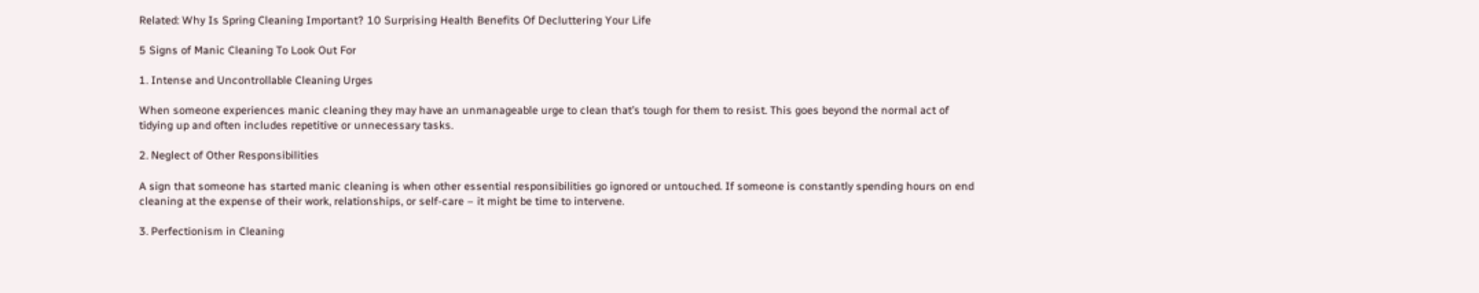Related: Why Is Spring Cleaning Important? 10 Surprising Health Benefits Of Decluttering Your Life

5 Signs of Manic Cleaning To Look Out For

1. Intense and Uncontrollable Cleaning Urges

When someone experiences manic cleaning they may have an unmanageable urge to clean that’s tough for them to resist. This goes beyond the normal act of tidying up and often includes repetitive or unnecessary tasks.

2. Neglect of Other Responsibilities

A sign that someone has started manic cleaning is when other essential responsibilities go ignored or untouched. If someone is constantly spending hours on end cleaning at the expense of their work, relationships, or self-care – it might be time to intervene.

3. Perfectionism in Cleaning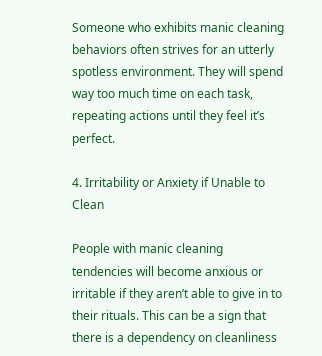Someone who exhibits manic cleaning behaviors often strives for an utterly spotless environment. They will spend way too much time on each task, repeating actions until they feel it’s perfect.

4. Irritability or Anxiety if Unable to Clean

People with manic cleaning tendencies will become anxious or irritable if they aren’t able to give in to their rituals. This can be a sign that there is a dependency on cleanliness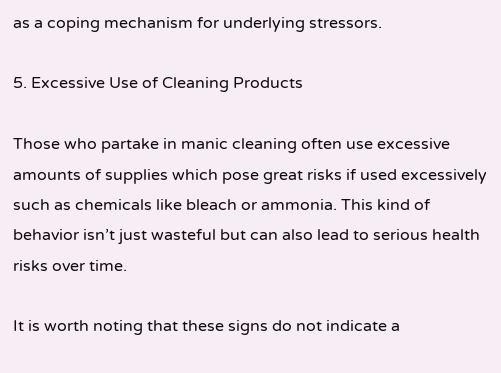as a coping mechanism for underlying stressors.

5. Excessive Use of Cleaning Products

Those who partake in manic cleaning often use excessive amounts of supplies which pose great risks if used excessively such as chemicals like bleach or ammonia. This kind of behavior isn’t just wasteful but can also lead to serious health risks over time.

It is worth noting that these signs do not indicate a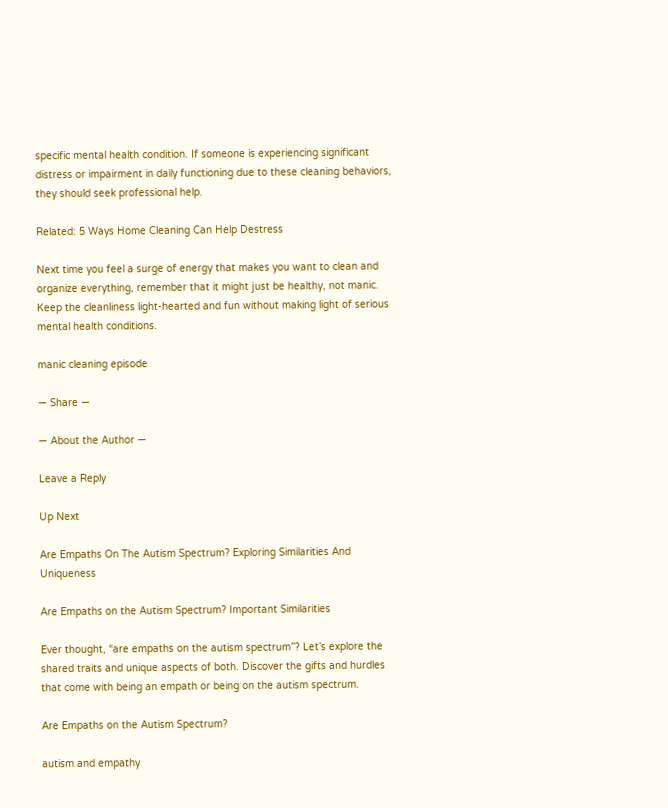specific mental health condition. If someone is experiencing significant distress or impairment in daily functioning due to these cleaning behaviors, they should seek professional help.

Related: 5 Ways Home Cleaning Can Help Destress

Next time you feel a surge of energy that makes you want to clean and organize everything, remember that it might just be healthy, not manic. Keep the cleanliness light-hearted and fun without making light of serious mental health conditions.

manic cleaning episode

— Share —

— About the Author —

Leave a Reply

Up Next

Are Empaths On The Autism Spectrum? Exploring Similarities And Uniqueness

Are Empaths on the Autism Spectrum? Important Similarities

Ever thought, “are empaths on the autism spectrum”? Let’s explore the shared traits and unique aspects of both. Discover the gifts and hurdles that come with being an empath or being on the autism spectrum.

Are Empaths on the Autism Spectrum?

autism and empathy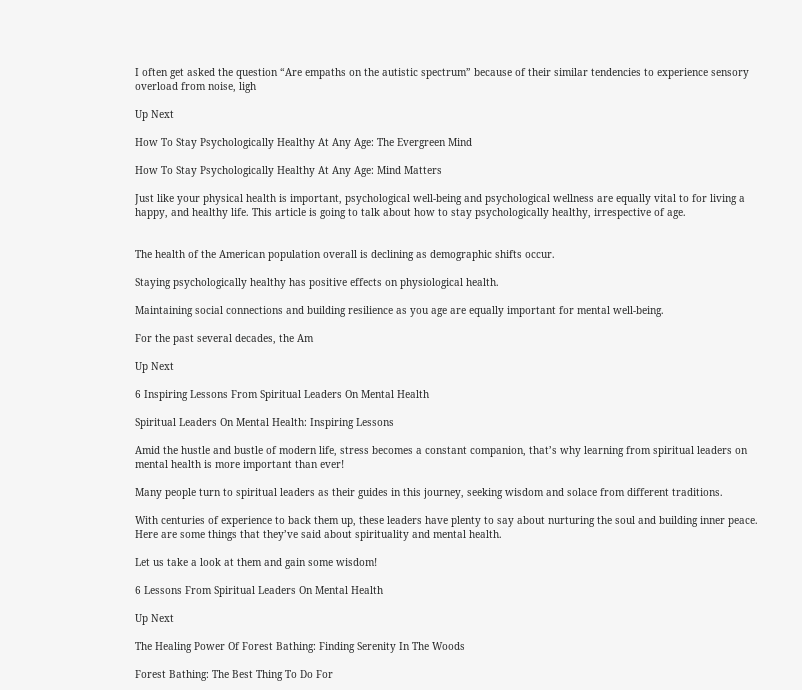I often get asked the question “Are empaths on the autistic spectrum” because of their similar tendencies to experience sensory overload from noise, ligh

Up Next

How To Stay Psychologically Healthy At Any Age: The Evergreen Mind

How To Stay Psychologically Healthy At Any Age: Mind Matters

Just like your physical health is important, psychological well-being and psychological wellness are equally vital to for living a happy, and healthy life. This article is going to talk about how to stay psychologically healthy, irrespective of age.


The health of the American population overall is declining as demographic shifts occur.

Staying psychologically healthy has positive effects on physiological health.

Maintaining social connections and building resilience as you age are equally important for mental well-being.

For the past several decades, the Am

Up Next

6 Inspiring Lessons From Spiritual Leaders On Mental Health

Spiritual Leaders On Mental Health: Inspiring Lessons

Amid the hustle and bustle of modern life, stress becomes a constant companion, that’s why learning from spiritual leaders on mental health is more important than ever!

Many people turn to spiritual leaders as their guides in this journey, seeking wisdom and solace from different traditions.

With centuries of experience to back them up, these leaders have plenty to say about nurturing the soul and building inner peace. Here are some things that they’ve said about spirituality and mental health.

Let us take a look at them and gain some wisdom!

6 Lessons From Spiritual Leaders On Mental Health

Up Next

The Healing Power Of Forest Bathing: Finding Serenity In The Woods

Forest Bathing: The Best Thing To Do For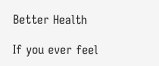Better Health

If you ever feel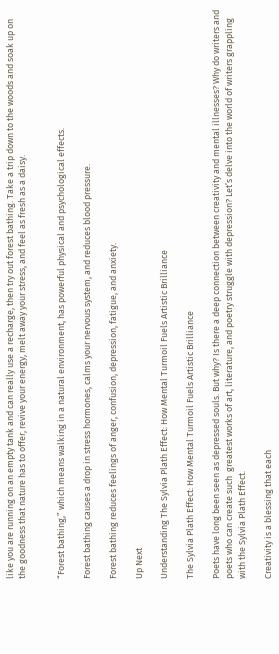like you are running on an empty tank and can really use a recharge, then try out forest bathing. Take a trip down to the woods and soak up on the goodness that nature has to offer, revive your energy, melt away your stress, and feel as fresh as a daisy.


“Forest bathing,” which means walking in a natural environment, has powerful physical and psychological effects.

Forest bathing causes a drop in stress hormones, calms your nervous system, and reduces blood pressure.

Forest bathing reduces feelings of anger, confusion, depression, fatigue, and anxiety.

Up Next

Understanding The Sylvia Plath Effect: How Mental Turmoil Fuels Artistic Brilliance

The Sylvia Plath Effect: How Mental Turmoil Fuels Artistic Brilliance

Poets have long been seen as depressed souls. But why? Is there a deep connection between creativity and mental illnesses? Why do writers and poets who can create such  greatest works of art, literature, and poetry struggle with depression? Let’s delve into the world of writers grappling with the Sylvia Plath Effect.

Creativity is a blessing that each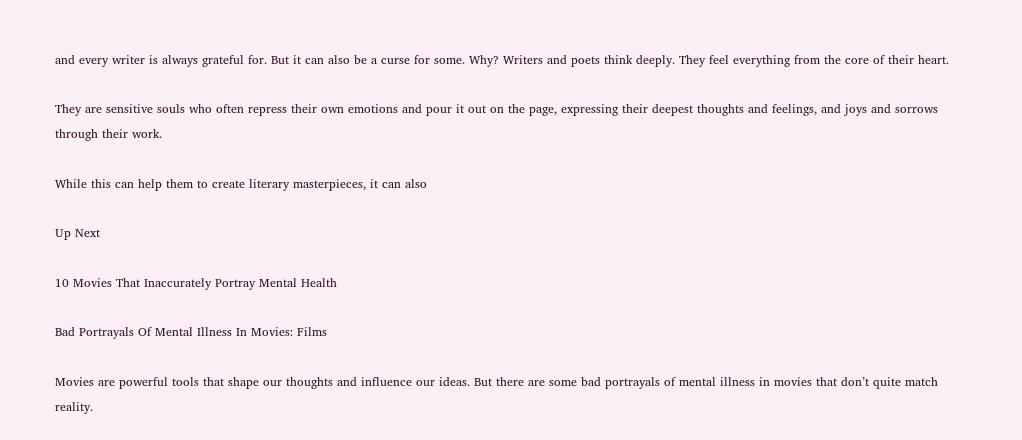and every writer is always grateful for. But it can also be a curse for some. Why? Writers and poets think deeply. They feel everything from the core of their heart.

They are sensitive souls who often repress their own emotions and pour it out on the page, expressing their deepest thoughts and feelings, and joys and sorrows through their work.

While this can help them to create literary masterpieces, it can also

Up Next

10 Movies That Inaccurately Portray Mental Health

Bad Portrayals Of Mental Illness In Movies: Films

Movies are powerful tools that shape our thoughts and influence our ideas. But there are some bad portrayals of mental illness in movies that don’t quite match reality.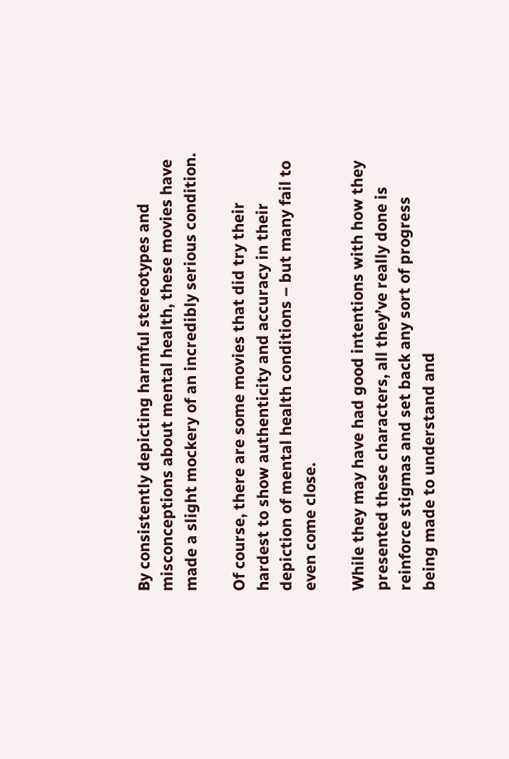By consistently depicting harmful stereotypes and misconceptions about mental health, these movies have made a slight mockery of an incredibly serious condition.

Of course, there are some movies that did try their hardest to show authenticity and accuracy in their depiction of mental health conditions – but many fail to even come close.

While they may have had good intentions with how they presented these characters, all they’ve really done is reinforce stigmas and set back any sort of progress being made to understand and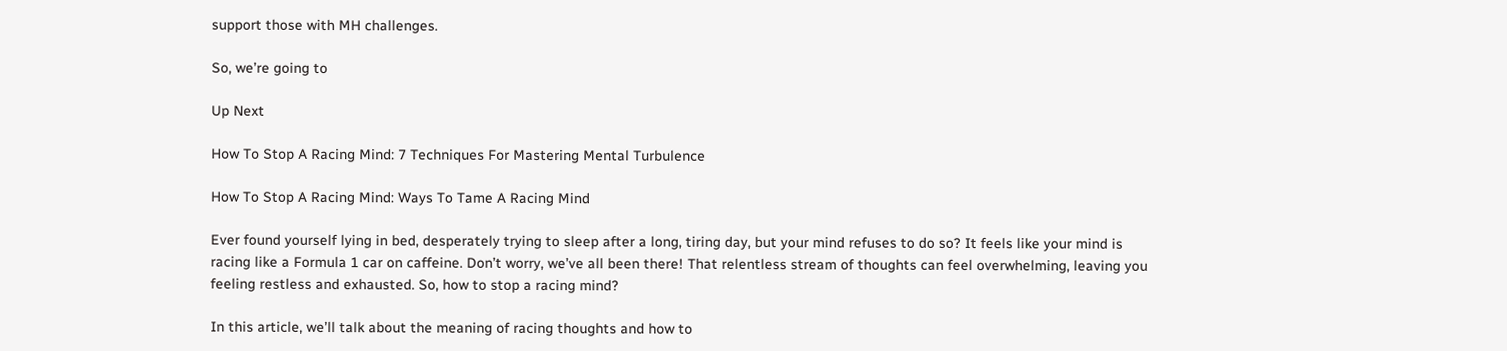support those with MH challenges.

So, we’re going to

Up Next

How To Stop A Racing Mind: 7 Techniques For Mastering Mental Turbulence

How To Stop A Racing Mind: Ways To Tame A Racing Mind

Ever found yourself lying in bed, desperately trying to sleep after a long, tiring day, but your mind refuses to do so? It feels like your mind is racing like a Formula 1 car on caffeine. Don’t worry, we’ve all been there! That relentless stream of thoughts can feel overwhelming, leaving you feeling restless and exhausted. So, how to stop a racing mind?

In this article, we’ll talk about the meaning of racing thoughts and how to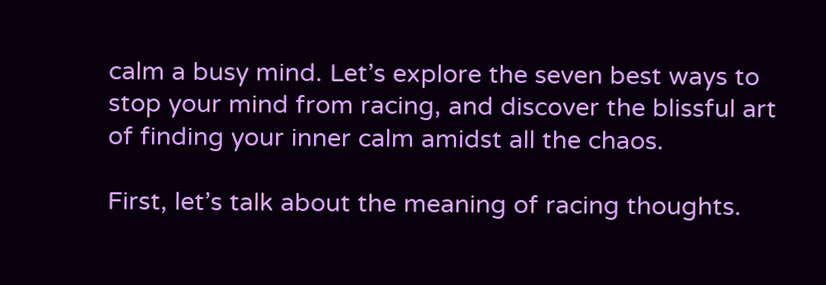calm a busy mind. Let’s explore the seven best ways to stop your mind from racing, and discover the blissful art of finding your inner calm amidst all the chaos.

First, let’s talk about the meaning of racing thoughts.